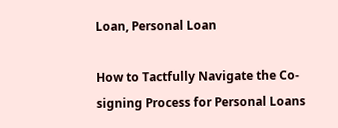Loan, Personal Loan

How to Tactfully Navigate the Co-signing Process for Personal Loans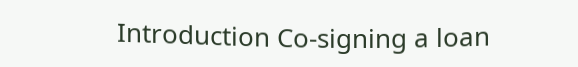Introduction Co-signing a loan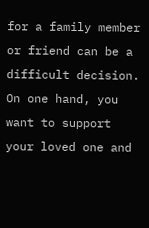for a family member or friend can be a difficult decision. On one hand, you want to support your loved one and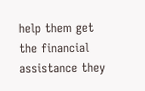help them get the financial assistance they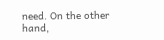need. On the other hand,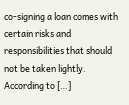co-signing a loan comes with certain risks and responsibilities that should not be taken lightly. According to […]